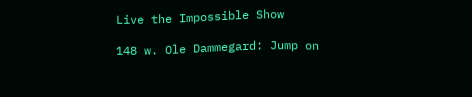Live the Impossible Show

148 w. Ole Dammegard: Jump on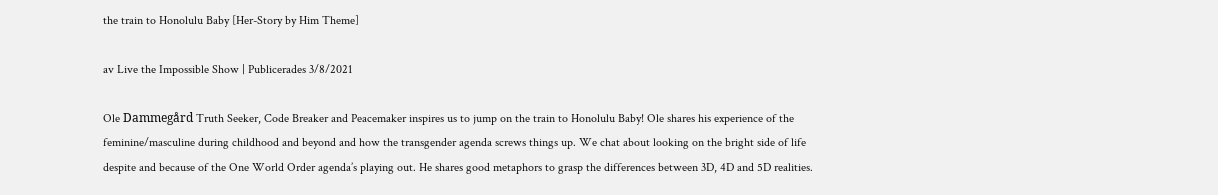the train to Honolulu Baby [Her-Story by Him Theme]

av Live the Impossible Show | Publicerades 3/8/2021

Ole Dammegård Truth Seeker, Code Breaker and Peacemaker inspires us to jump on the train to Honolulu Baby! Ole shares his experience of the feminine/masculine during childhood and beyond and how the transgender agenda screws things up. We chat about looking on the bright side of life despite and because of the One World Order agenda’s playing out. He shares good metaphors to grasp the differences between 3D, 4D and 5D realities.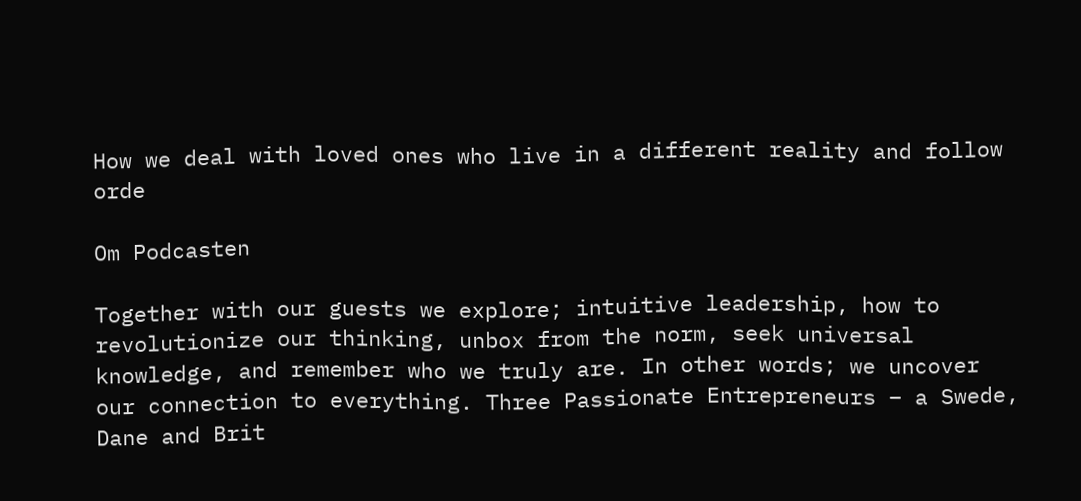How we deal with loved ones who live in a different reality and follow orde

Om Podcasten

Together with our guests we explore; intuitive leadership, how to revolutionize our thinking, unbox from the norm, seek universal knowledge, and remember who we truly are. In other words; we uncover our connection to everything. Three Passionate Entrepreneurs – a Swede, Dane and Brit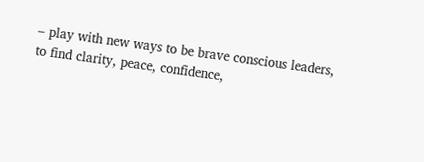– play with new ways to be brave conscious leaders, to find clarity, peace, confidence,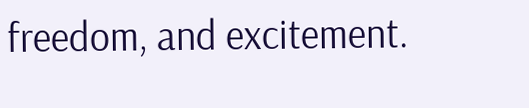freedom, and excitement.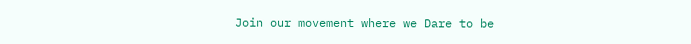Join our movement where we Dare to be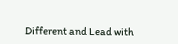Different and Lead with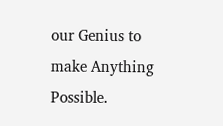our Genius to make Anything Possible.